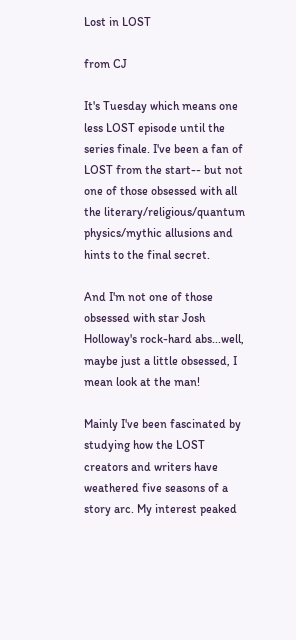Lost in LOST

from CJ

It's Tuesday which means one less LOST episode until the series finale. I've been a fan of LOST from the start-- but not one of those obsessed with all the literary/religious/quantum physics/mythic allusions and hints to the final secret.

And I'm not one of those obsessed with star Josh Holloway's rock-hard abs...well, maybe just a little obsessed, I mean look at the man!

Mainly I've been fascinated by studying how the LOST creators and writers have weathered five seasons of a story arc. My interest peaked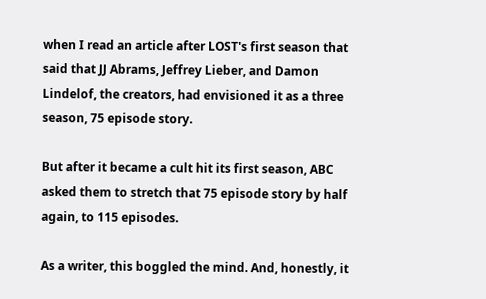when I read an article after LOST's first season that said that JJ Abrams, Jeffrey Lieber, and Damon Lindelof, the creators, had envisioned it as a three season, 75 episode story.

But after it became a cult hit its first season, ABC asked them to stretch that 75 episode story by half again, to 115 episodes.

As a writer, this boggled the mind. And, honestly, it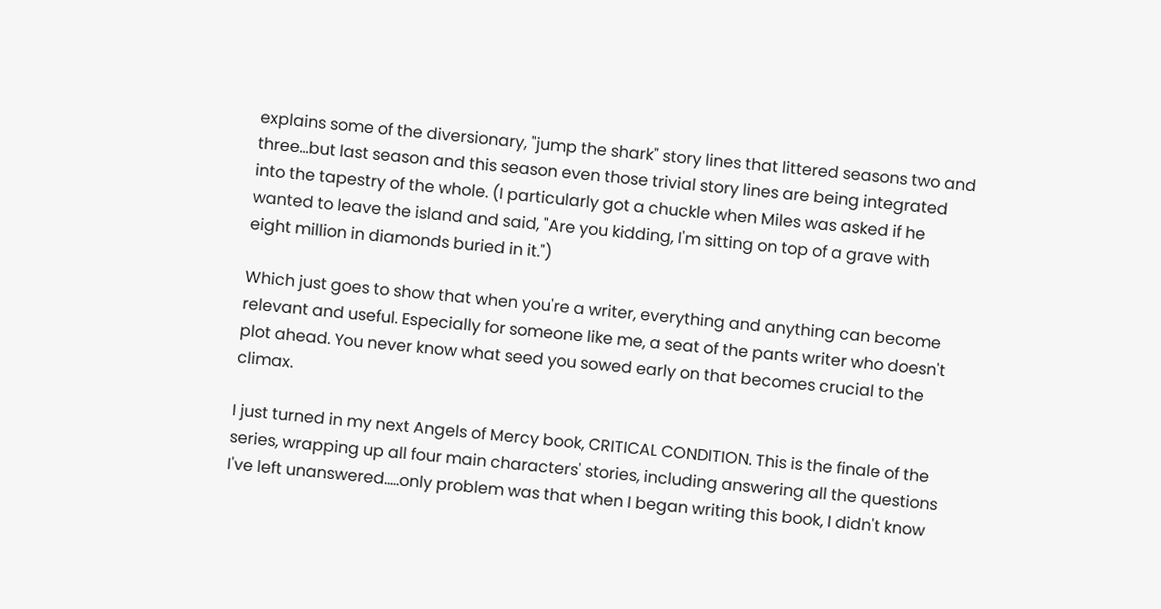explains some of the diversionary, "jump the shark" story lines that littered seasons two and three...but last season and this season even those trivial story lines are being integrated into the tapestry of the whole. (I particularly got a chuckle when Miles was asked if he wanted to leave the island and said, "Are you kidding, I'm sitting on top of a grave with eight million in diamonds buried in it.")

Which just goes to show that when you're a writer, everything and anything can become relevant and useful. Especially for someone like me, a seat of the pants writer who doesn't plot ahead. You never know what seed you sowed early on that becomes crucial to the climax.

I just turned in my next Angels of Mercy book, CRITICAL CONDITION. This is the finale of the series, wrapping up all four main characters' stories, including answering all the questions I've left unanswered.....only problem was that when I began writing this book, I didn't know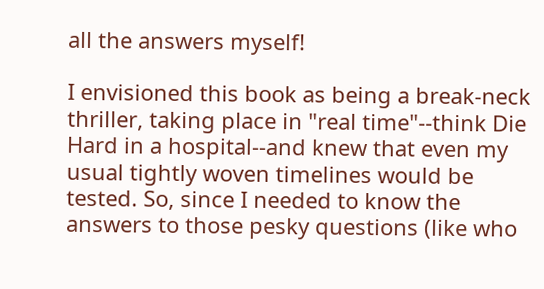all the answers myself!

I envisioned this book as being a break-neck thriller, taking place in "real time"--think Die Hard in a hospital--and knew that even my usual tightly woven timelines would be tested. So, since I needed to know the answers to those pesky questions (like who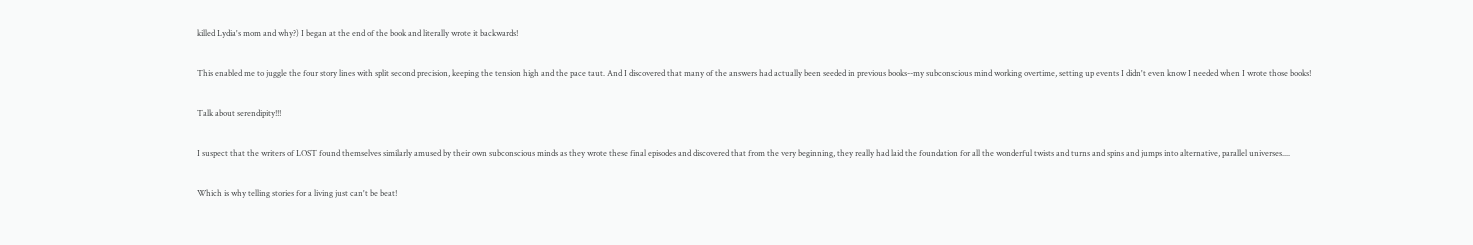killed Lydia's mom and why?) I began at the end of the book and literally wrote it backwards!

This enabled me to juggle the four story lines with split second precision, keeping the tension high and the pace taut. And I discovered that many of the answers had actually been seeded in previous books--my subconscious mind working overtime, setting up events I didn't even know I needed when I wrote those books!

Talk about serendipity!!!

I suspect that the writers of LOST found themselves similarly amused by their own subconscious minds as they wrote these final episodes and discovered that from the very beginning, they really had laid the foundation for all the wonderful twists and turns and spins and jumps into alternative, parallel universes....

Which is why telling stories for a living just can't be beat!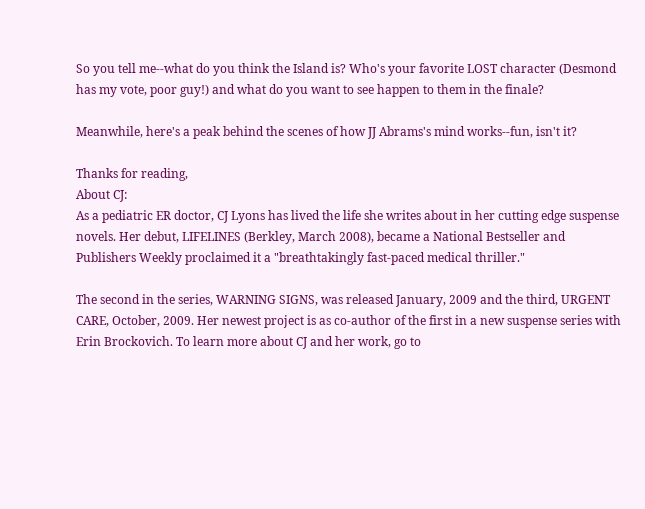So you tell me--what do you think the Island is? Who's your favorite LOST character (Desmond has my vote, poor guy!) and what do you want to see happen to them in the finale?

Meanwhile, here's a peak behind the scenes of how JJ Abrams's mind works--fun, isn't it?

Thanks for reading,
About CJ:
As a pediatric ER doctor, CJ Lyons has lived the life she writes about in her cutting edge suspense novels. Her debut, LIFELINES (Berkley, March 2008), became a National Bestseller and Publishers Weekly proclaimed it a "breathtakingly fast-paced medical thriller."

The second in the series, WARNING SIGNS, was released January, 2009 and the third, URGENT CARE, October, 2009. Her newest project is as co-author of the first in a new suspense series with Erin Brockovich. To learn more about CJ and her work, go to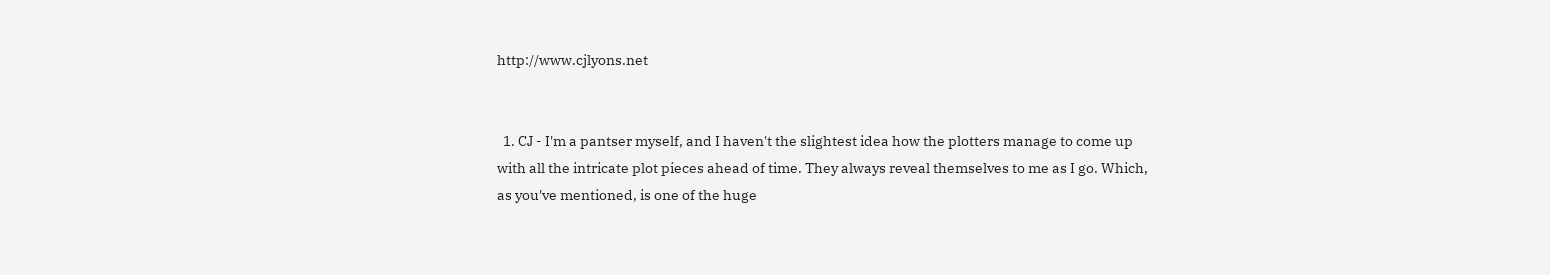http://www.cjlyons.net


  1. CJ - I'm a pantser myself, and I haven't the slightest idea how the plotters manage to come up with all the intricate plot pieces ahead of time. They always reveal themselves to me as I go. Which, as you've mentioned, is one of the huge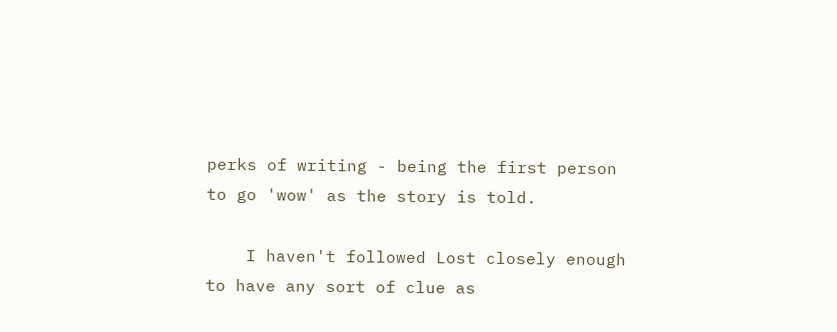perks of writing - being the first person to go 'wow' as the story is told.

    I haven't followed Lost closely enough to have any sort of clue as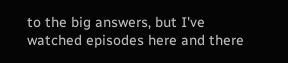to the big answers, but I've watched episodes here and there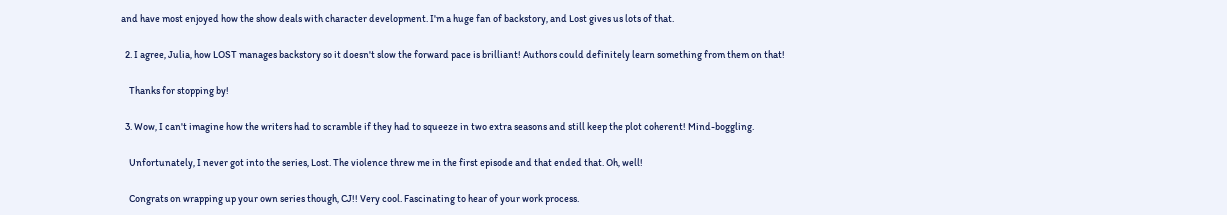and have most enjoyed how the show deals with character development. I'm a huge fan of backstory, and Lost gives us lots of that.

  2. I agree, Julia, how LOST manages backstory so it doesn't slow the forward pace is brilliant! Authors could definitely learn something from them on that!

    Thanks for stopping by!

  3. Wow, I can't imagine how the writers had to scramble if they had to squeeze in two extra seasons and still keep the plot coherent! Mind-boggling.

    Unfortunately, I never got into the series, Lost. The violence threw me in the first episode and that ended that. Oh, well!

    Congrats on wrapping up your own series though, CJ!! Very cool. Fascinating to hear of your work process.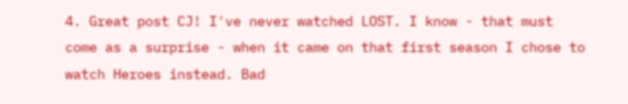4. Great post CJ! I've never watched LOST. I know - that must come as a surprise - when it came on that first season I chose to watch Heroes instead. Bad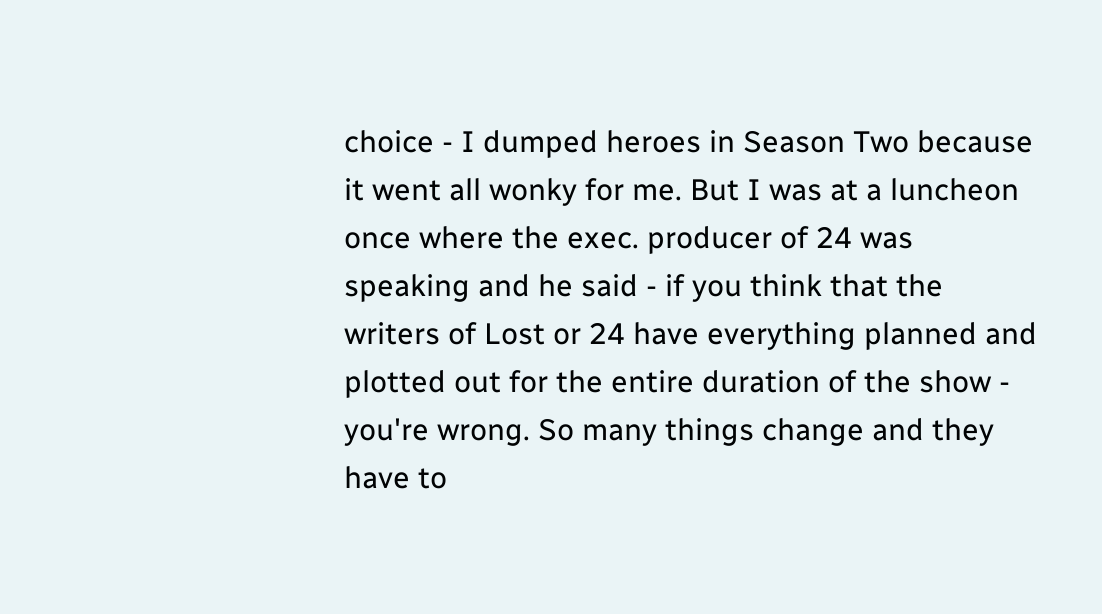choice - I dumped heroes in Season Two because it went all wonky for me. But I was at a luncheon once where the exec. producer of 24 was speaking and he said - if you think that the writers of Lost or 24 have everything planned and plotted out for the entire duration of the show - you're wrong. So many things change and they have to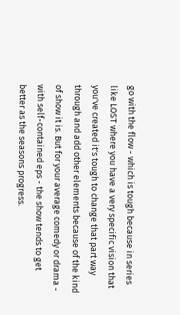go with the flow - which is tough because in series like LOST where you have a very specific vision that you've created it's tough to change that part way through and add other elements because of the kind of show it is. But for your average comedy or drama - with self-contained eps - the show tends to get better as the seasons progress.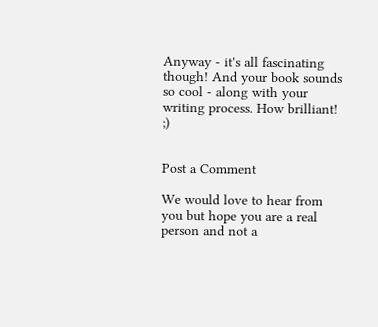Anyway - it's all fascinating though! And your book sounds so cool - along with your writing process. How brilliant! ;)


Post a Comment

We would love to hear from you but hope you are a real person and not a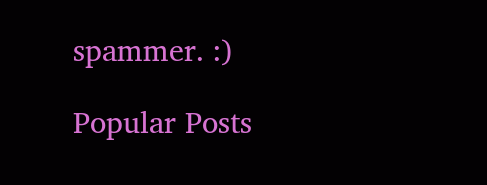spammer. :)

Popular Posts